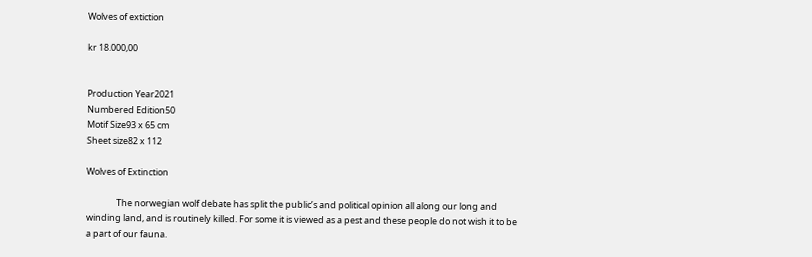Wolves of extiction

kr 18.000,00


Production Year2021
Numbered Edition50
Motif Size93 x 65 cm
Sheet size82 x 112

Wolves of Extinction

               The norwegian wolf debate has split the public’s and political opinion all along our long and winding land, and is routinely killed. For some it is viewed as a pest and these people do not wish it to be a part of our fauna.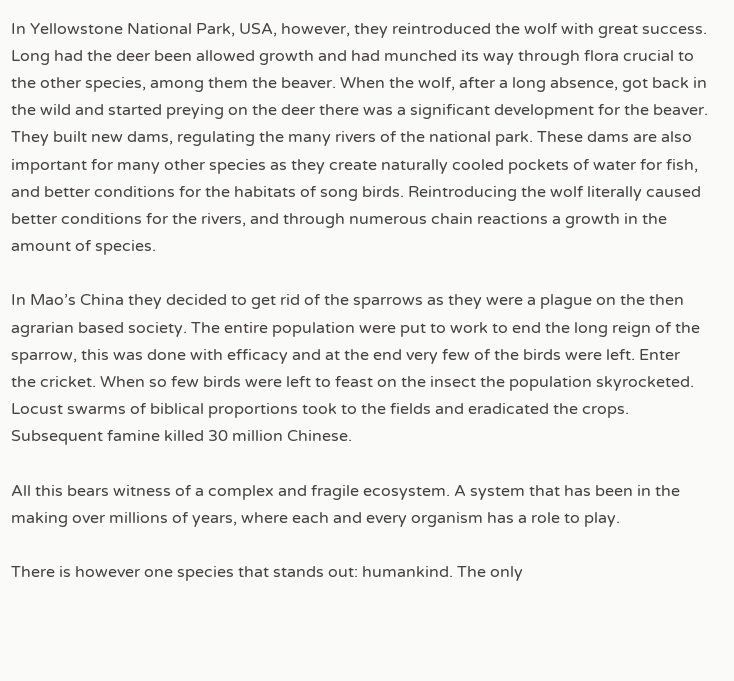In Yellowstone National Park, USA, however, they reintroduced the wolf with great success. Long had the deer been allowed growth and had munched its way through flora crucial to the other species, among them the beaver. When the wolf, after a long absence, got back in the wild and started preying on the deer there was a significant development for the beaver. They built new dams, regulating the many rivers of the national park. These dams are also important for many other species as they create naturally cooled pockets of water for fish, and better conditions for the habitats of song birds. Reintroducing the wolf literally caused better conditions for the rivers, and through numerous chain reactions a growth in the amount of species.

In Mao’s China they decided to get rid of the sparrows as they were a plague on the then agrarian based society. The entire population were put to work to end the long reign of the sparrow, this was done with efficacy and at the end very few of the birds were left. Enter the cricket. When so few birds were left to feast on the insect the population skyrocketed. Locust swarms of biblical proportions took to the fields and eradicated the crops. Subsequent famine killed 30 million Chinese.

All this bears witness of a complex and fragile ecosystem. A system that has been in the making over millions of years, where each and every organism has a role to play.

There is however one species that stands out: humankind. The only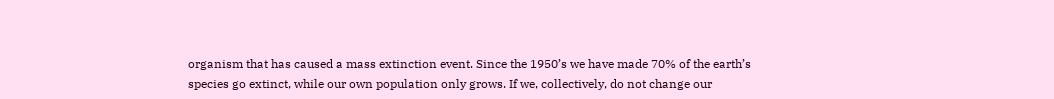organism that has caused a mass extinction event. Since the 1950’s we have made 70% of the earth’s species go extinct, while our own population only grows. If we, collectively, do not change our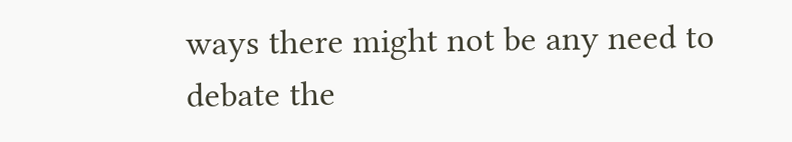ways there might not be any need to debate the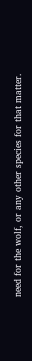need for the wolf, or any other species for that matter.